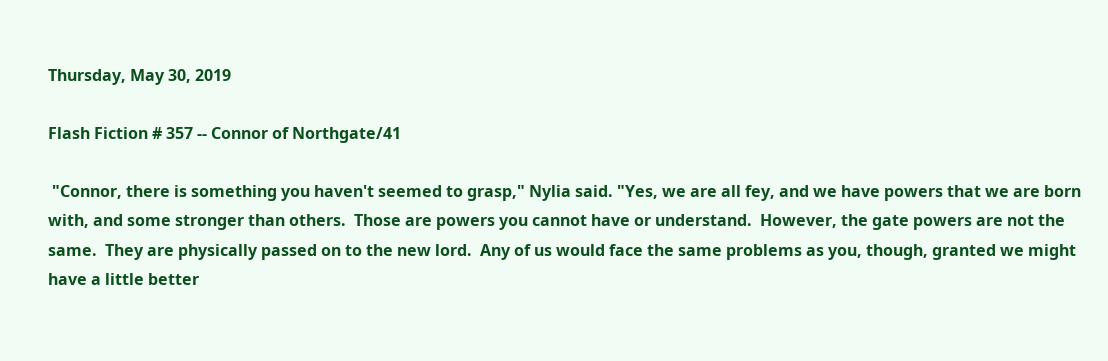Thursday, May 30, 2019

Flash Fiction # 357 -- Connor of Northgate/41

 "Connor, there is something you haven't seemed to grasp," Nylia said. "Yes, we are all fey, and we have powers that we are born with, and some stronger than others.  Those are powers you cannot have or understand.  However, the gate powers are not the same.  They are physically passed on to the new lord.  Any of us would face the same problems as you, though, granted we might have a little better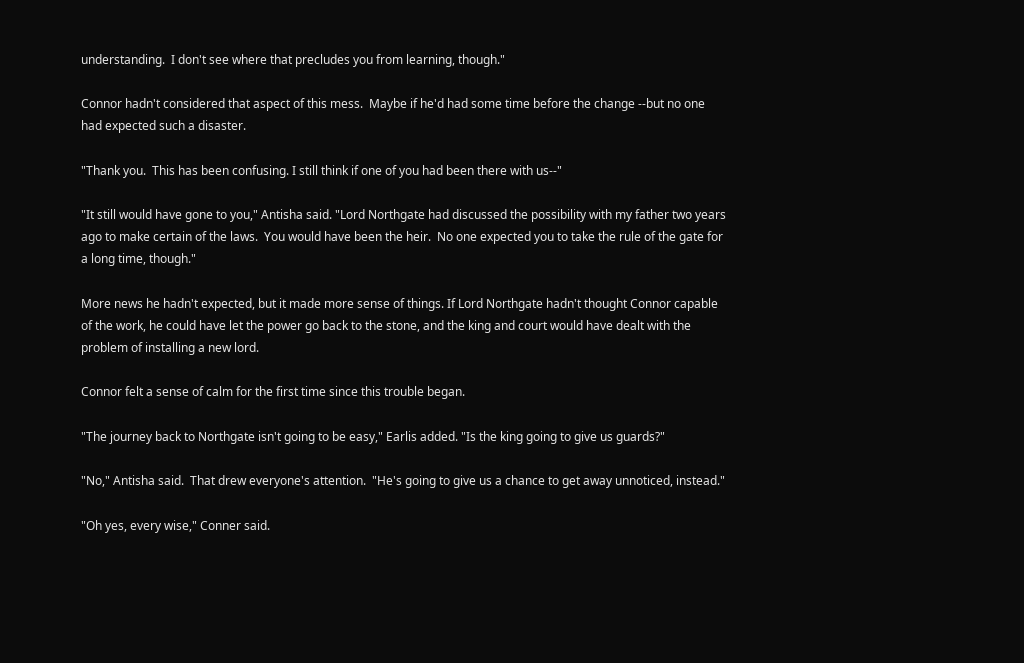understanding.  I don't see where that precludes you from learning, though."

Connor hadn't considered that aspect of this mess.  Maybe if he'd had some time before the change --but no one had expected such a disaster.

"Thank you.  This has been confusing. I still think if one of you had been there with us--"

"It still would have gone to you," Antisha said. "Lord Northgate had discussed the possibility with my father two years ago to make certain of the laws.  You would have been the heir.  No one expected you to take the rule of the gate for a long time, though."

More news he hadn't expected, but it made more sense of things. If Lord Northgate hadn't thought Connor capable of the work, he could have let the power go back to the stone, and the king and court would have dealt with the problem of installing a new lord.

Connor felt a sense of calm for the first time since this trouble began.

"The journey back to Northgate isn't going to be easy," Earlis added. "Is the king going to give us guards?"

"No," Antisha said.  That drew everyone's attention.  "He's going to give us a chance to get away unnoticed, instead."

"Oh yes, every wise," Conner said.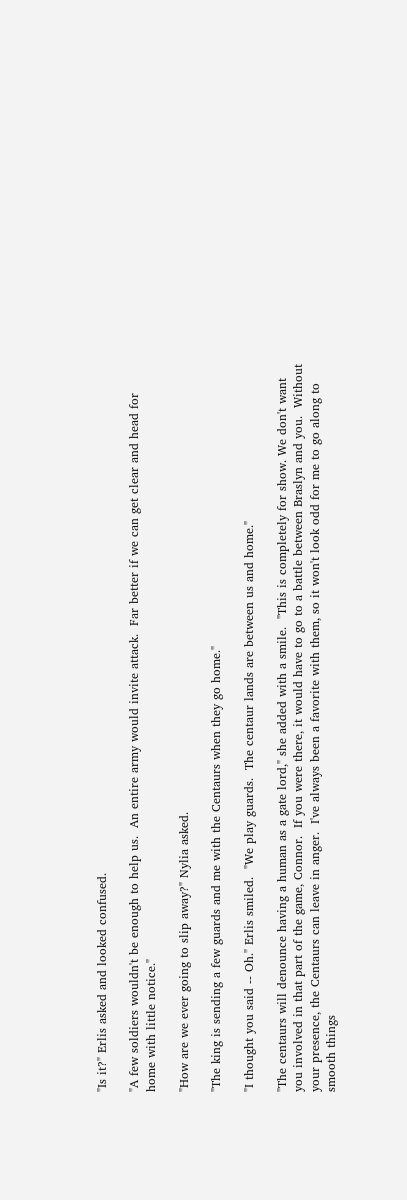"Is it?" Erlis asked and looked confused.

"A few soldiers wouldn't be enough to help us.  An entire army would invite attack.  Far better if we can get clear and head for home with little notice."

"How are we ever going to slip away?" Nylia asked.

"The king is sending a few guards and me with the Centaurs when they go home."

"I thought you said -- Oh." Erlis smiled.  "We play guards.  The centaur lands are between us and home."

"The centaurs will denounce having a human as a gate lord," she added with a smile.  "This is completely for show. We don't want you involved in that part of the game, Connor.  If you were there, it would have to go to a battle between Braslyn and you.  Without your presence, the Centaurs can leave in anger.  I've always been a favorite with them, so it won't look odd for me to go along to smooth things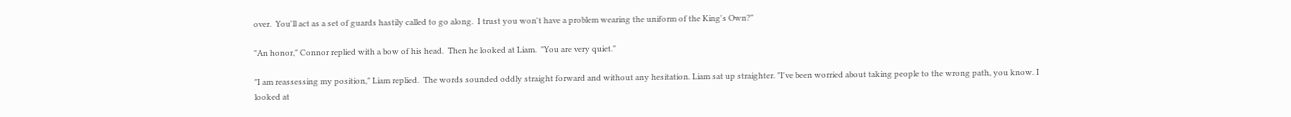over.  You'll act as a set of guards hastily called to go along.  I trust you won't have a problem wearing the uniform of the King's Own?"

"An honor," Connor replied with a bow of his head.  Then he looked at Liam.  "You are very quiet."

"I am reassessing my position," Liam replied.  The words sounded oddly straight forward and without any hesitation. Liam sat up straighter. "I've been worried about taking people to the wrong path, you know. I looked at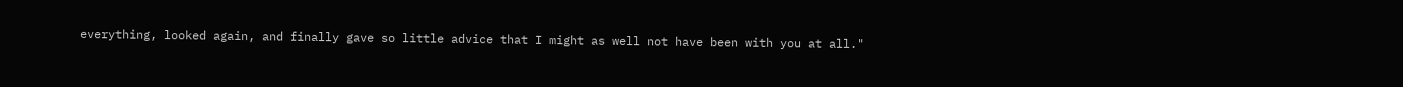everything, looked again, and finally gave so little advice that I might as well not have been with you at all."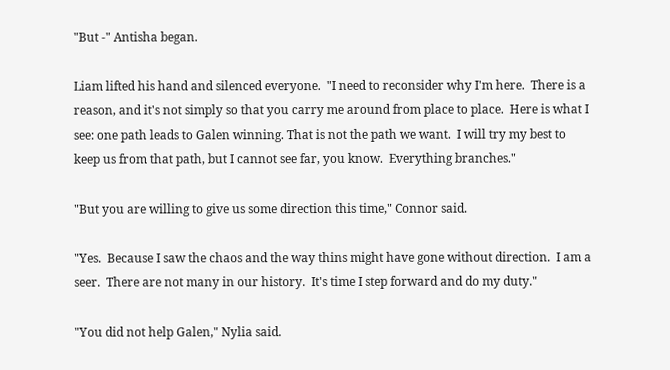"But -" Antisha began.

Liam lifted his hand and silenced everyone.  "I need to reconsider why I'm here.  There is a reason, and it's not simply so that you carry me around from place to place.  Here is what I see: one path leads to Galen winning. That is not the path we want.  I will try my best to keep us from that path, but I cannot see far, you know.  Everything branches."

"But you are willing to give us some direction this time," Connor said.

"Yes.  Because I saw the chaos and the way thins might have gone without direction.  I am a seer.  There are not many in our history.  It's time I step forward and do my duty."

"You did not help Galen," Nylia said.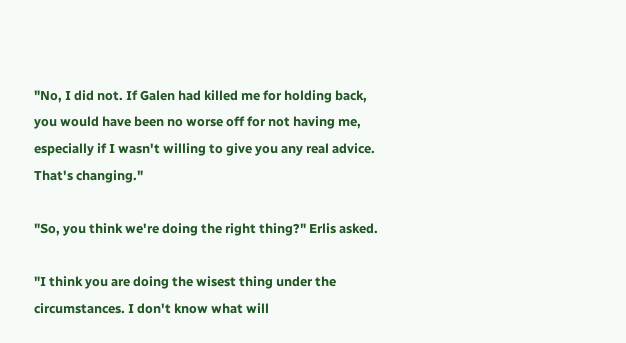"No, I did not. If Galen had killed me for holding back, you would have been no worse off for not having me, especially if I wasn't willing to give you any real advice.  That's changing."

"So, you think we're doing the right thing?" Erlis asked.

"I think you are doing the wisest thing under the circumstances. I don't know what will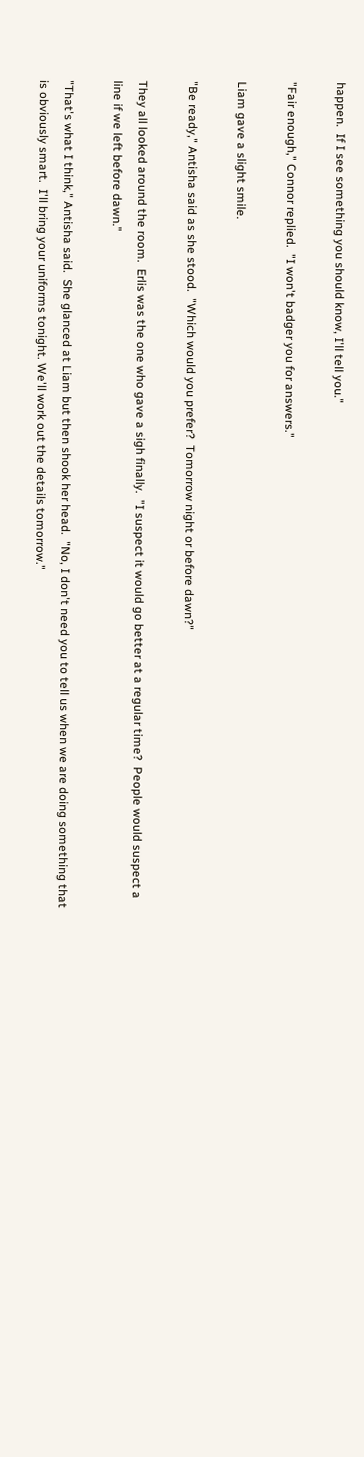happen.  If I see something you should know, I'll tell you."

"Fair enough," Connor replied.  "I won't badger you for answers."

Liam gave a slight smile.

"Be ready," Antisha said as she stood.  "Which would you prefer?  Tomorrow night or before dawn?"

They all looked around the room.  Erlis was the one who gave a sigh finally.  "I suspect it would go better at a regular time?  People would suspect a line if we left before dawn."

"That's what I think," Antisha said.  She glanced at Liam but then shook her head.  "No, I don't need you to tell us when we are doing something that is obviously smart.  I'll bring your uniforms tonight. We'll work out the details tomorrow."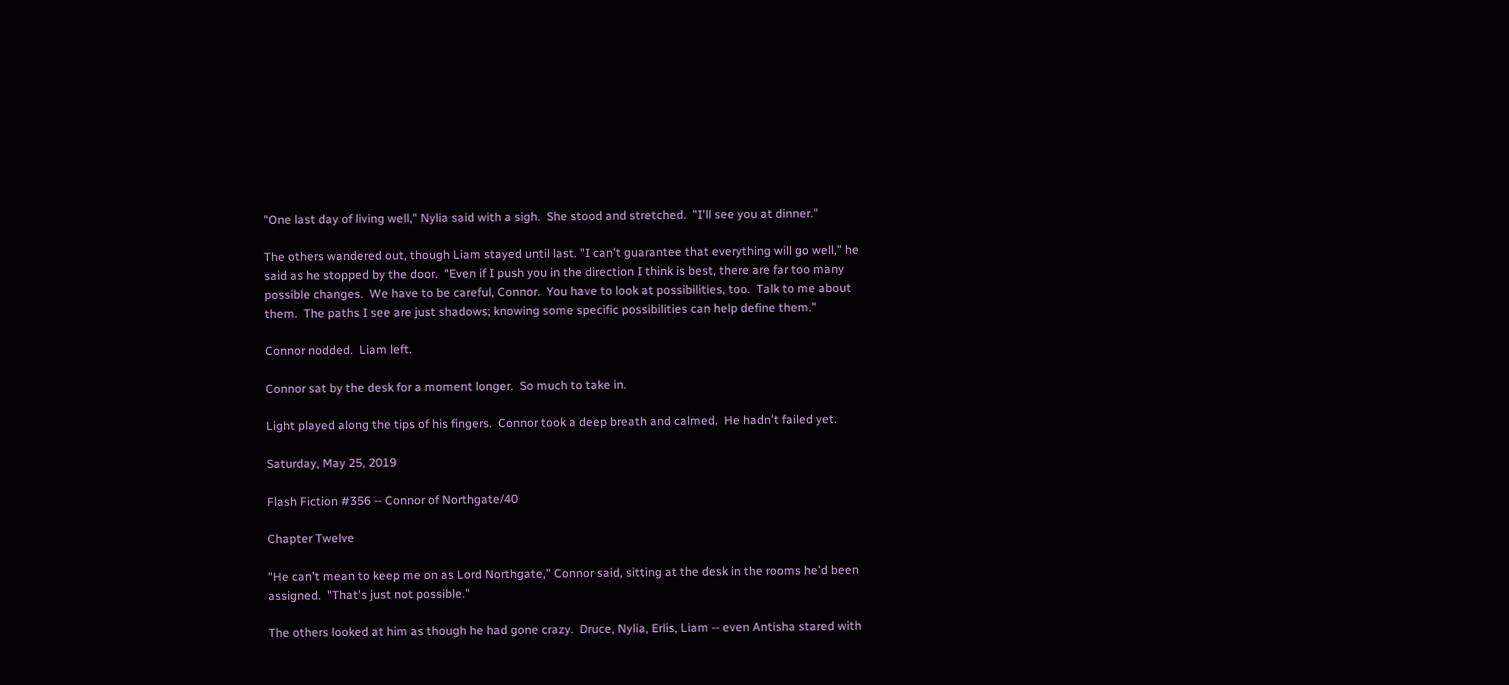"One last day of living well," Nylia said with a sigh.  She stood and stretched.  "I'll see you at dinner."

The others wandered out, though Liam stayed until last. "I can't guarantee that everything will go well," he said as he stopped by the door.  "Even if I push you in the direction I think is best, there are far too many possible changes.  We have to be careful, Connor.  You have to look at possibilities, too.  Talk to me about them.  The paths I see are just shadows; knowing some specific possibilities can help define them."

Connor nodded.  Liam left.

Connor sat by the desk for a moment longer.  So much to take in.

Light played along the tips of his fingers.  Connor took a deep breath and calmed.  He hadn't failed yet.

Saturday, May 25, 2019

Flash Fiction #356 -- Connor of Northgate/40

Chapter Twelve

"He can't mean to keep me on as Lord Northgate," Connor said, sitting at the desk in the rooms he'd been assigned.  "That's just not possible."

The others looked at him as though he had gone crazy.  Druce, Nylia, Erlis, Liam -- even Antisha stared with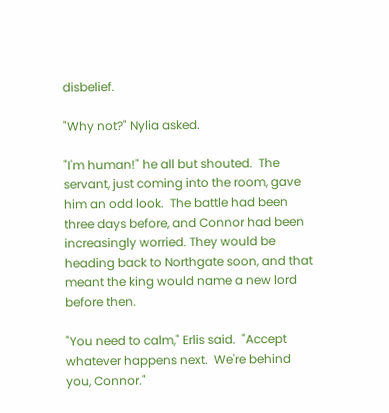disbelief.

"Why not?" Nylia asked.

"I'm human!" he all but shouted.  The servant, just coming into the room, gave him an odd look.  The battle had been three days before, and Connor had been increasingly worried. They would be heading back to Northgate soon, and that meant the king would name a new lord before then.

"You need to calm," Erlis said.  "Accept whatever happens next.  We're behind you, Connor."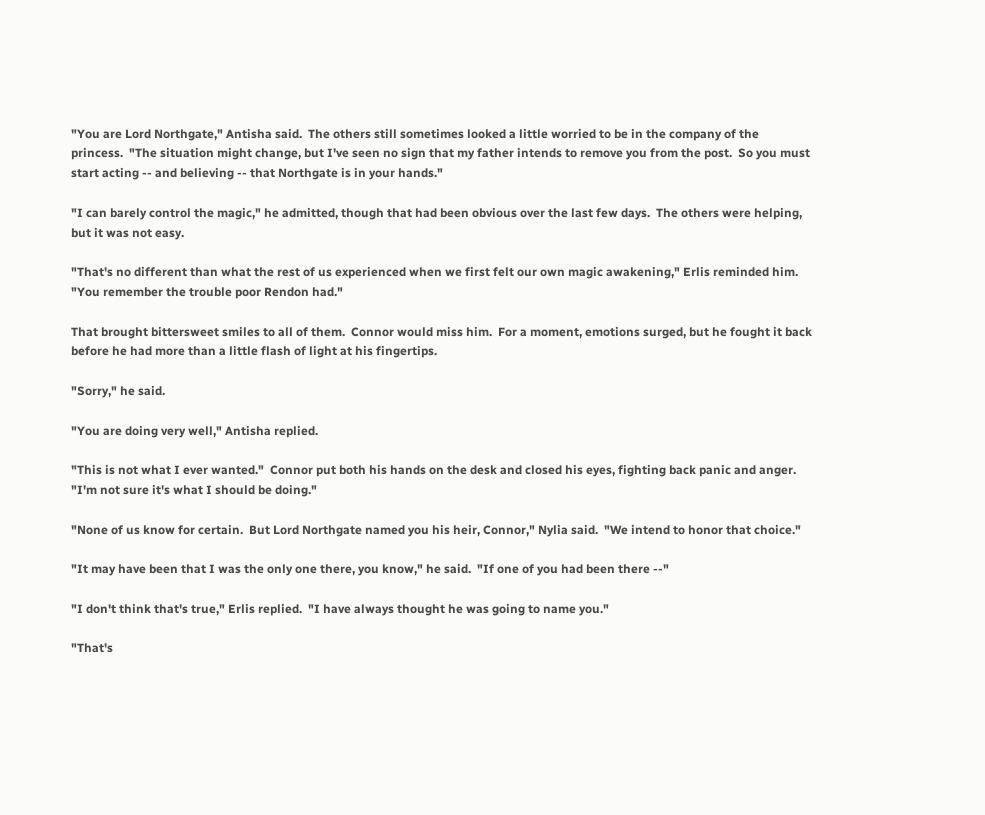"You are Lord Northgate," Antisha said.  The others still sometimes looked a little worried to be in the company of the princess.  "The situation might change, but I've seen no sign that my father intends to remove you from the post.  So you must start acting -- and believing -- that Northgate is in your hands."

"I can barely control the magic," he admitted, though that had been obvious over the last few days.  The others were helping, but it was not easy.

"That's no different than what the rest of us experienced when we first felt our own magic awakening," Erlis reminded him.  "You remember the trouble poor Rendon had."

That brought bittersweet smiles to all of them.  Connor would miss him.  For a moment, emotions surged, but he fought it back before he had more than a little flash of light at his fingertips.

"Sorry," he said.

"You are doing very well," Antisha replied.

"This is not what I ever wanted."  Connor put both his hands on the desk and closed his eyes, fighting back panic and anger.  "I'm not sure it's what I should be doing."

"None of us know for certain.  But Lord Northgate named you his heir, Connor," Nylia said.  "We intend to honor that choice."

"It may have been that I was the only one there, you know," he said.  "If one of you had been there --"

"I don't think that's true," Erlis replied.  "I have always thought he was going to name you."

"That's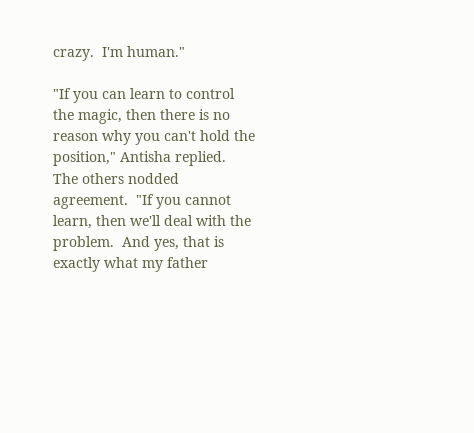crazy.  I'm human."

"If you can learn to control the magic, then there is no reason why you can't hold the position," Antisha replied.  The others nodded agreement.  "If you cannot learn, then we'll deal with the problem.  And yes, that is exactly what my father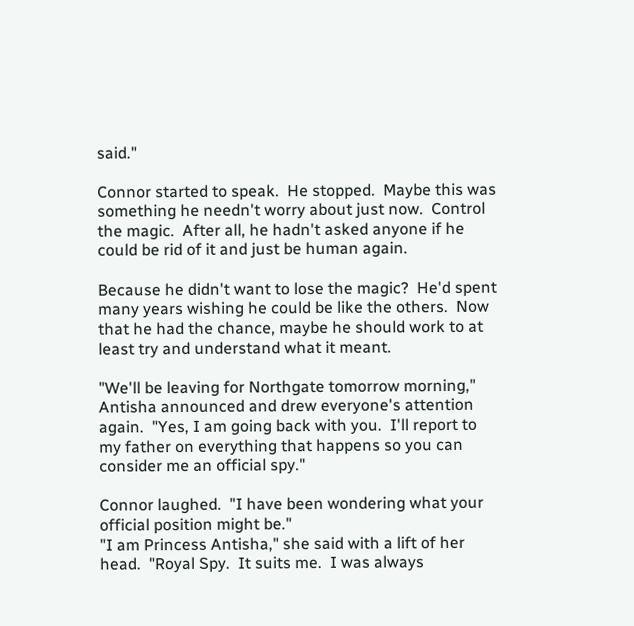said."

Connor started to speak.  He stopped.  Maybe this was something he needn't worry about just now.  Control the magic.  After all, he hadn't asked anyone if he could be rid of it and just be human again.

Because he didn't want to lose the magic?  He'd spent many years wishing he could be like the others.  Now that he had the chance, maybe he should work to at least try and understand what it meant.

"We'll be leaving for Northgate tomorrow morning," Antisha announced and drew everyone's attention again.  "Yes, I am going back with you.  I'll report to my father on everything that happens so you can consider me an official spy."

Connor laughed.  "I have been wondering what your official position might be."
"I am Princess Antisha," she said with a lift of her head.  "Royal Spy.  It suits me.  I was always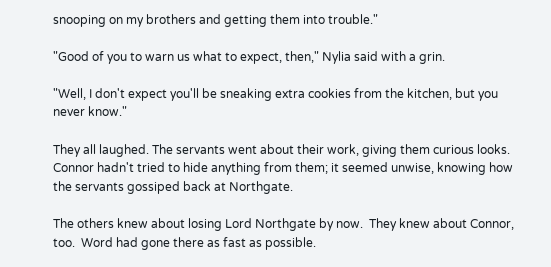snooping on my brothers and getting them into trouble."

"Good of you to warn us what to expect, then," Nylia said with a grin.

"Well, I don't expect you'll be sneaking extra cookies from the kitchen, but you never know."

They all laughed. The servants went about their work, giving them curious looks.  Connor hadn't tried to hide anything from them; it seemed unwise, knowing how the servants gossiped back at Northgate.

The others knew about losing Lord Northgate by now.  They knew about Connor, too.  Word had gone there as fast as possible.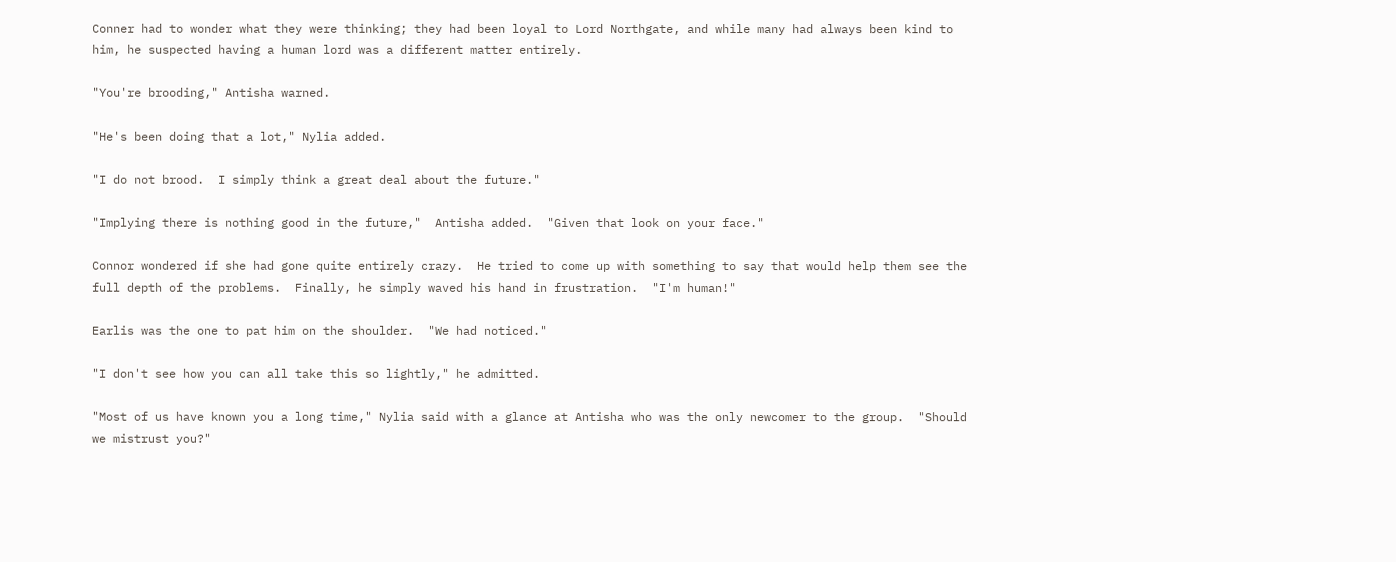Conner had to wonder what they were thinking; they had been loyal to Lord Northgate, and while many had always been kind to him, he suspected having a human lord was a different matter entirely.

"You're brooding," Antisha warned.

"He's been doing that a lot," Nylia added.

"I do not brood.  I simply think a great deal about the future."

"Implying there is nothing good in the future,"  Antisha added.  "Given that look on your face."

Connor wondered if she had gone quite entirely crazy.  He tried to come up with something to say that would help them see the full depth of the problems.  Finally, he simply waved his hand in frustration.  "I'm human!"

Earlis was the one to pat him on the shoulder.  "We had noticed."

"I don't see how you can all take this so lightly," he admitted.

"Most of us have known you a long time," Nylia said with a glance at Antisha who was the only newcomer to the group.  "Should we mistrust you?"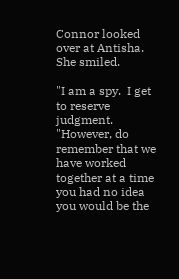Connor looked over at Antisha.  She smiled.

"I am a spy.  I get to reserve judgment.  "However, do remember that we have worked together at a time you had no idea you would be the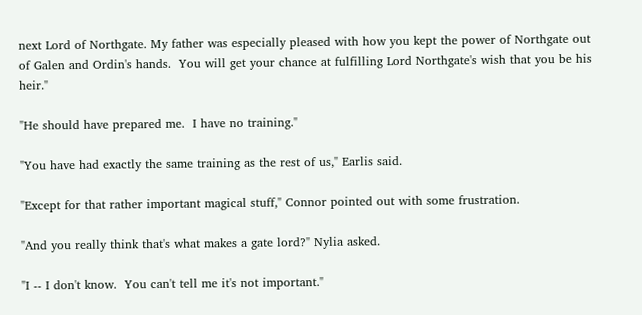next Lord of Northgate. My father was especially pleased with how you kept the power of Northgate out of Galen and Ordin's hands.  You will get your chance at fulfilling Lord Northgate's wish that you be his heir."

"He should have prepared me.  I have no training."

"You have had exactly the same training as the rest of us," Earlis said.

"Except for that rather important magical stuff," Connor pointed out with some frustration.

"And you really think that's what makes a gate lord?" Nylia asked.

"I -- I don't know.  You can't tell me it's not important."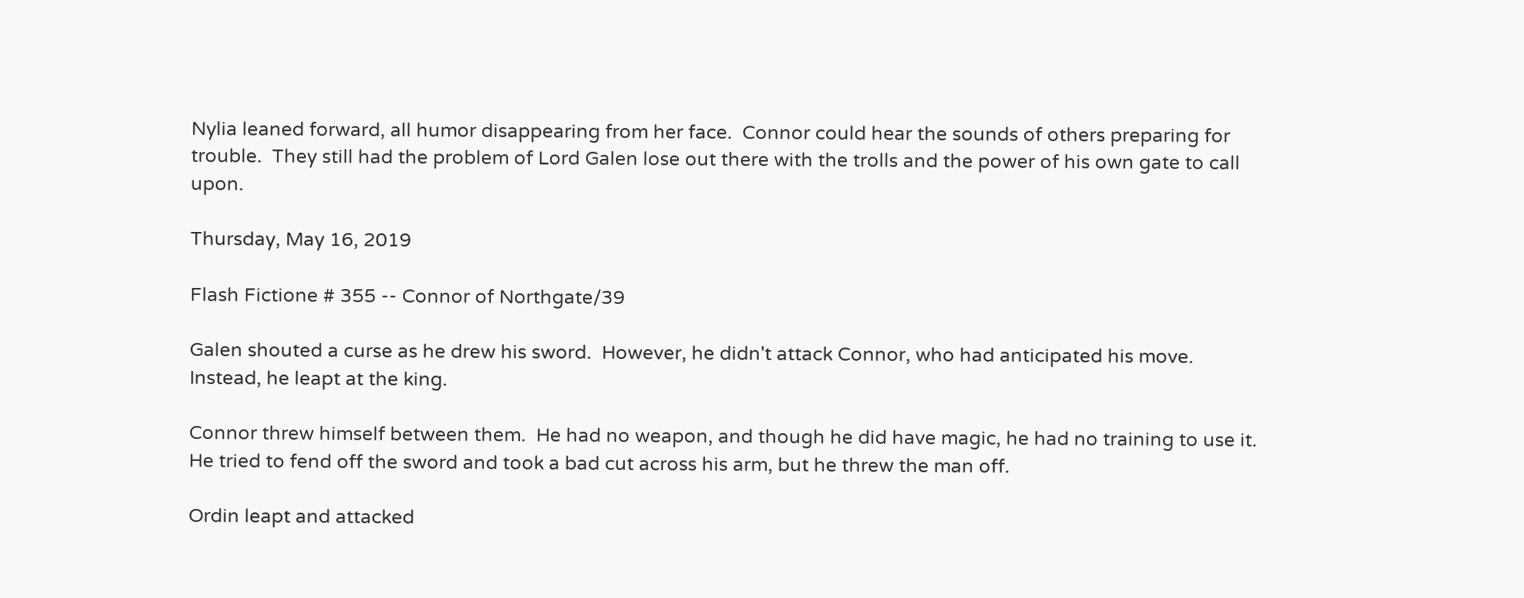Nylia leaned forward, all humor disappearing from her face.  Connor could hear the sounds of others preparing for trouble.  They still had the problem of Lord Galen lose out there with the trolls and the power of his own gate to call upon.

Thursday, May 16, 2019

Flash Fictione # 355 -- Connor of Northgate/39

Galen shouted a curse as he drew his sword.  However, he didn't attack Connor, who had anticipated his move.  Instead, he leapt at the king.

Connor threw himself between them.  He had no weapon, and though he did have magic, he had no training to use it. He tried to fend off the sword and took a bad cut across his arm, but he threw the man off.

Ordin leapt and attacked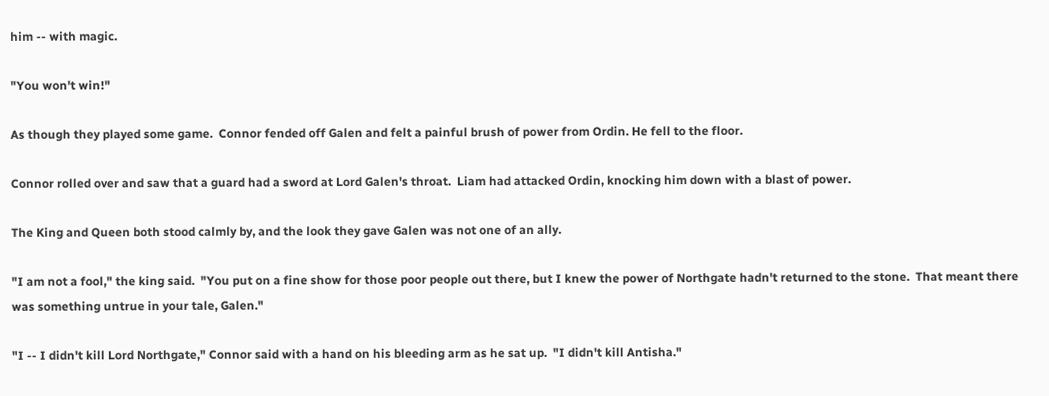him -- with magic.

"You won't win!"

As though they played some game.  Connor fended off Galen and felt a painful brush of power from Ordin. He fell to the floor.

Connor rolled over and saw that a guard had a sword at Lord Galen's throat.  Liam had attacked Ordin, knocking him down with a blast of power.

The King and Queen both stood calmly by, and the look they gave Galen was not one of an ally.

"I am not a fool," the king said.  "You put on a fine show for those poor people out there, but I knew the power of Northgate hadn't returned to the stone.  That meant there was something untrue in your tale, Galen."

"I -- I didn't kill Lord Northgate," Connor said with a hand on his bleeding arm as he sat up.  "I didn't kill Antisha."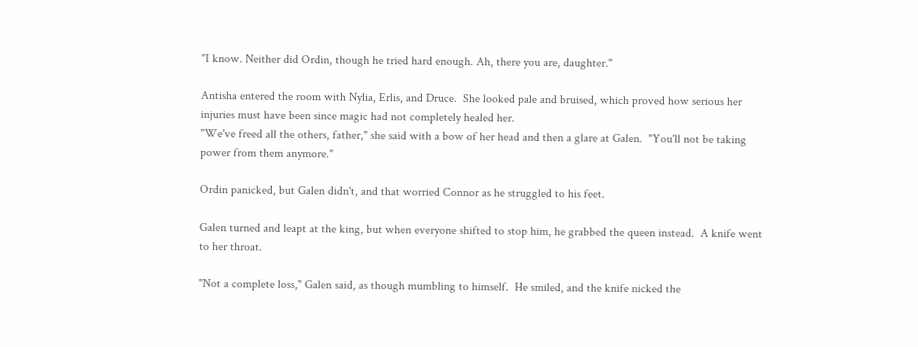"I know. Neither did Ordin, though he tried hard enough. Ah, there you are, daughter."

Antisha entered the room with Nylia, Erlis, and Druce.  She looked pale and bruised, which proved how serious her injuries must have been since magic had not completely healed her.
"We've freed all the others, father," she said with a bow of her head and then a glare at Galen.  "You'll not be taking power from them anymore."

Ordin panicked, but Galen didn't, and that worried Connor as he struggled to his feet.

Galen turned and leapt at the king, but when everyone shifted to stop him, he grabbed the queen instead.  A knife went to her throat.

"Not a complete loss," Galen said, as though mumbling to himself.  He smiled, and the knife nicked the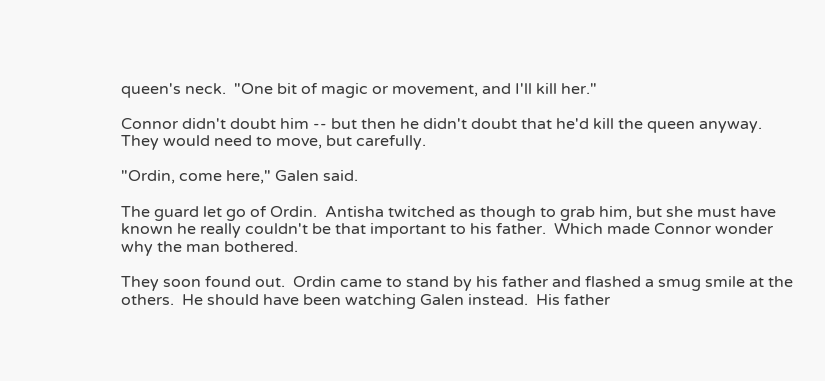queen's neck.  "One bit of magic or movement, and I'll kill her."

Connor didn't doubt him -- but then he didn't doubt that he'd kill the queen anyway.  They would need to move, but carefully.

"Ordin, come here," Galen said.

The guard let go of Ordin.  Antisha twitched as though to grab him, but she must have known he really couldn't be that important to his father.  Which made Connor wonder why the man bothered.

They soon found out.  Ordin came to stand by his father and flashed a smug smile at the others.  He should have been watching Galen instead.  His father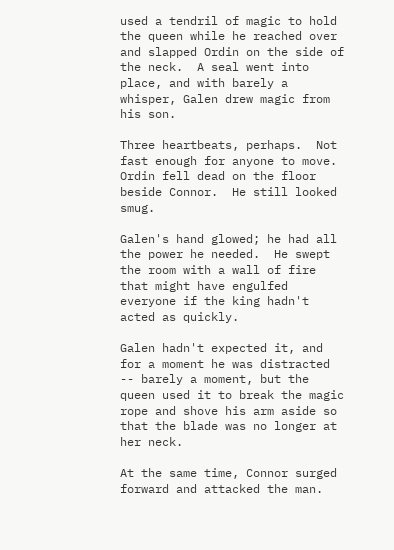used a tendril of magic to hold the queen while he reached over and slapped Ordin on the side of the neck.  A seal went into place, and with barely a whisper, Galen drew magic from his son.

Three heartbeats, perhaps.  Not fast enough for anyone to move.  Ordin fell dead on the floor beside Connor.  He still looked smug.

Galen's hand glowed; he had all the power he needed.  He swept the room with a wall of fire that might have engulfed everyone if the king hadn't acted as quickly.

Galen hadn't expected it, and for a moment he was distracted -- barely a moment, but the queen used it to break the magic rope and shove his arm aside so that the blade was no longer at her neck.

At the same time, Connor surged forward and attacked the man.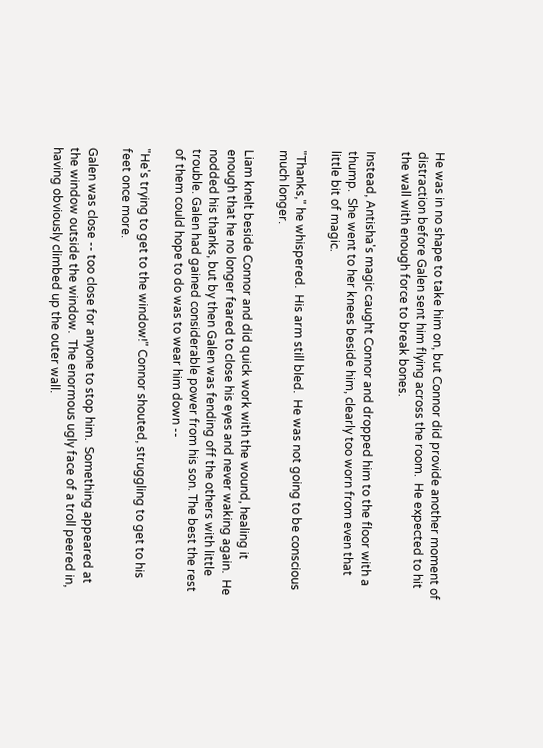He was in no shape to take him on, but Connor did provide another moment of distraction before Galen sent him flying across the room.  He expected to hit the wall with enough force to break bones.

Instead, Antisha's magic caught Connor and dropped him to the floor with a thump.  She went to her knees beside him, clearly too worn from even that little bit of magic.

"Thanks," he whispered.  His arm still bled.  He was not going to be conscious much longer.

Liam knelt beside Connor and did quick work with the wound, healing it enough that he no longer feared to close his eyes and never waking again.  He nodded his thanks, but by then Galen was fending off the others with little trouble. Galen had gained considerable power from his son. The best the rest of them could hope to do was to wear him down --

"He's trying to get to the window!" Connor shouted, struggling to get to his feet once more.

Galen was close -- too close for anyone to stop him.  Something appeared at the window outside the window.  The enormous ugly face of a troll peered in, having obviously climbed up the outer wall.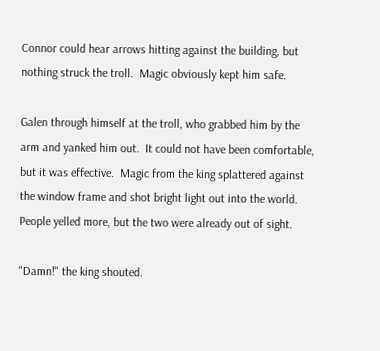Connor could hear arrows hitting against the building, but nothing struck the troll.  Magic obviously kept him safe.

Galen through himself at the troll, who grabbed him by the arm and yanked him out.  It could not have been comfortable, but it was effective.  Magic from the king splattered against the window frame and shot bright light out into the world.  People yelled more, but the two were already out of sight.

"Damn!" the king shouted.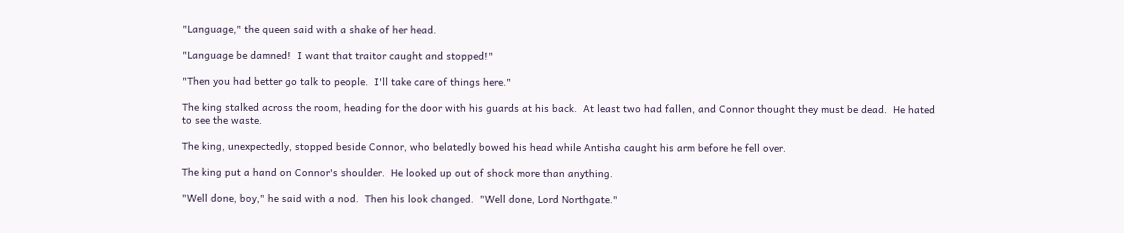"Language," the queen said with a shake of her head.

"Language be damned!  I want that traitor caught and stopped!"

"Then you had better go talk to people.  I'll take care of things here."

The king stalked across the room, heading for the door with his guards at his back.  At least two had fallen, and Connor thought they must be dead.  He hated to see the waste.

The king, unexpectedly, stopped beside Connor, who belatedly bowed his head while Antisha caught his arm before he fell over.

The king put a hand on Connor's shoulder.  He looked up out of shock more than anything.

"Well done, boy," he said with a nod.  Then his look changed.  "Well done, Lord Northgate."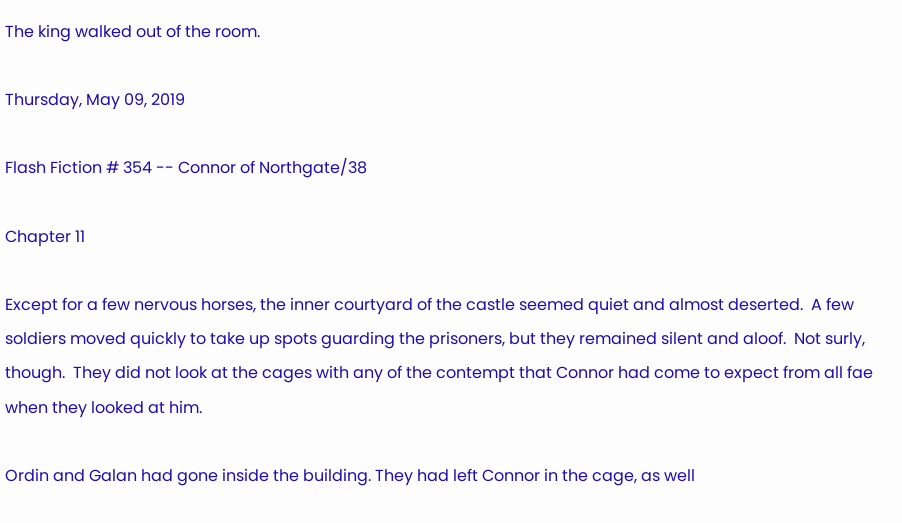The king walked out of the room.

Thursday, May 09, 2019

Flash Fiction # 354 -- Connor of Northgate/38

Chapter 11

Except for a few nervous horses, the inner courtyard of the castle seemed quiet and almost deserted.  A few soldiers moved quickly to take up spots guarding the prisoners, but they remained silent and aloof.  Not surly, though.  They did not look at the cages with any of the contempt that Connor had come to expect from all fae when they looked at him.

Ordin and Galan had gone inside the building. They had left Connor in the cage, as well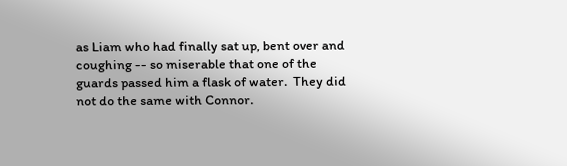as Liam who had finally sat up, bent over and coughing -- so miserable that one of the guards passed him a flask of water.  They did not do the same with Connor.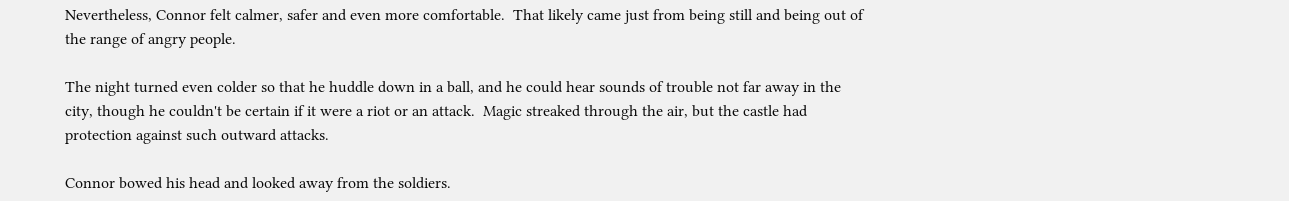Nevertheless, Connor felt calmer, safer and even more comfortable.  That likely came just from being still and being out of the range of angry people.

The night turned even colder so that he huddle down in a ball, and he could hear sounds of trouble not far away in the city, though he couldn't be certain if it were a riot or an attack.  Magic streaked through the air, but the castle had protection against such outward attacks.

Connor bowed his head and looked away from the soldiers.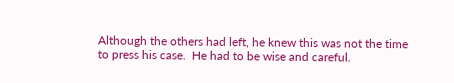Although the others had left, he knew this was not the time to press his case.  He had to be wise and careful.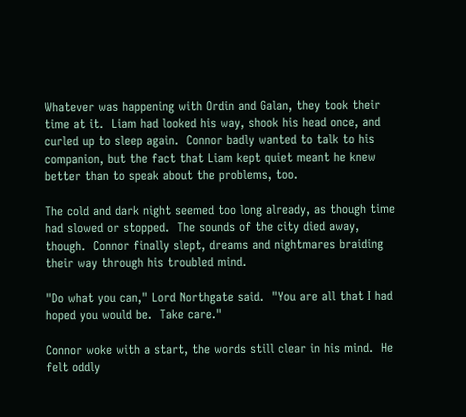Whatever was happening with Ordin and Galan, they took their time at it.  Liam had looked his way, shook his head once, and curled up to sleep again.  Connor badly wanted to talk to his companion, but the fact that Liam kept quiet meant he knew better than to speak about the problems, too.

The cold and dark night seemed too long already, as though time had slowed or stopped.  The sounds of the city died away, though.  Connor finally slept, dreams and nightmares braiding their way through his troubled mind.

"Do what you can," Lord Northgate said.  "You are all that I had hoped you would be.  Take care."

Connor woke with a start, the words still clear in his mind.  He felt oddly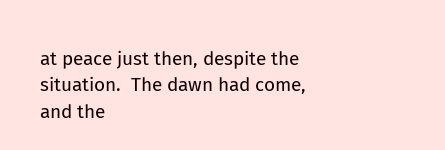at peace just then, despite the situation.  The dawn had come, and the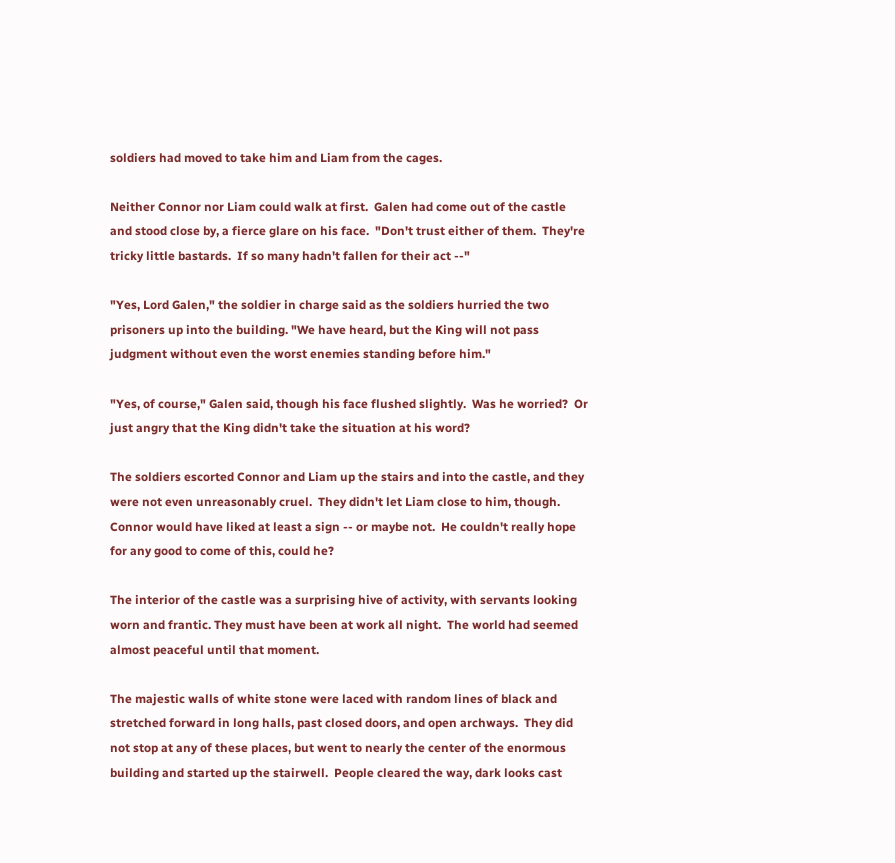soldiers had moved to take him and Liam from the cages.

Neither Connor nor Liam could walk at first.  Galen had come out of the castle and stood close by, a fierce glare on his face.  "Don't trust either of them.  They're tricky little bastards.  If so many hadn't fallen for their act --"

"Yes, Lord Galen," the soldier in charge said as the soldiers hurried the two prisoners up into the building. "We have heard, but the King will not pass judgment without even the worst enemies standing before him."

"Yes, of course," Galen said, though his face flushed slightly.  Was he worried?  Or just angry that the King didn't take the situation at his word?

The soldiers escorted Connor and Liam up the stairs and into the castle, and they were not even unreasonably cruel.  They didn't let Liam close to him, though.  Connor would have liked at least a sign -- or maybe not.  He couldn't really hope for any good to come of this, could he?

The interior of the castle was a surprising hive of activity, with servants looking worn and frantic. They must have been at work all night.  The world had seemed almost peaceful until that moment.

The majestic walls of white stone were laced with random lines of black and stretched forward in long halls, past closed doors, and open archways.  They did not stop at any of these places, but went to nearly the center of the enormous building and started up the stairwell.  People cleared the way, dark looks cast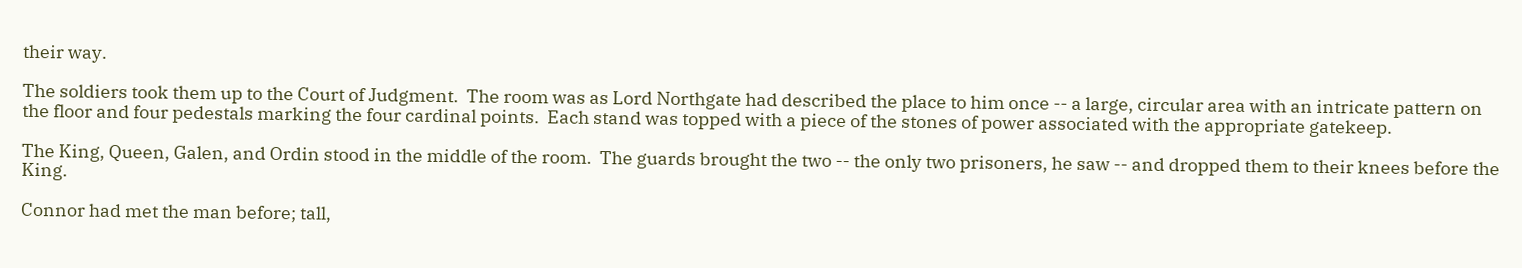their way.

The soldiers took them up to the Court of Judgment.  The room was as Lord Northgate had described the place to him once -- a large, circular area with an intricate pattern on the floor and four pedestals marking the four cardinal points.  Each stand was topped with a piece of the stones of power associated with the appropriate gatekeep.

The King, Queen, Galen, and Ordin stood in the middle of the room.  The guards brought the two -- the only two prisoners, he saw -- and dropped them to their knees before the King.

Connor had met the man before; tall,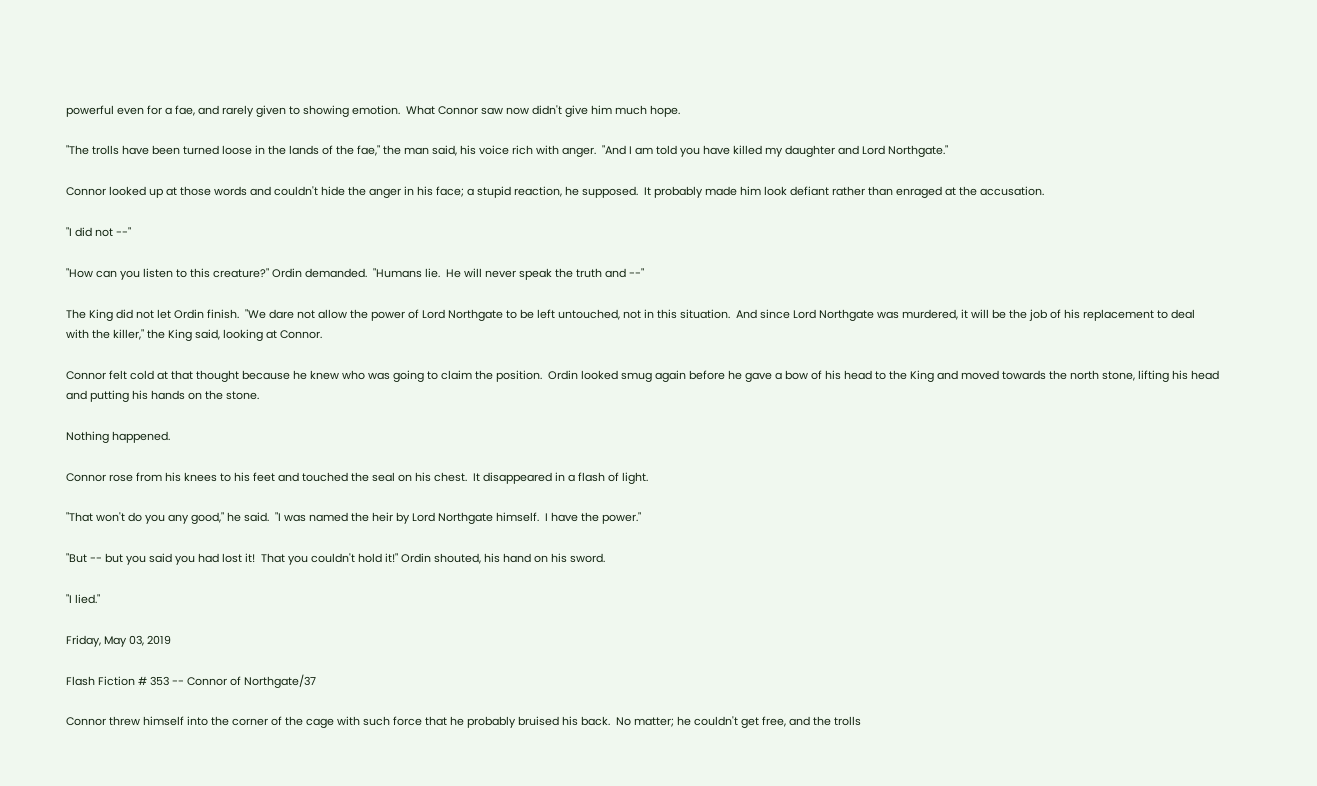powerful even for a fae, and rarely given to showing emotion.  What Connor saw now didn't give him much hope.

"The trolls have been turned loose in the lands of the fae," the man said, his voice rich with anger.  "And I am told you have killed my daughter and Lord Northgate."

Connor looked up at those words and couldn't hide the anger in his face; a stupid reaction, he supposed.  It probably made him look defiant rather than enraged at the accusation.

"I did not --"

"How can you listen to this creature?" Ordin demanded.  "Humans lie.  He will never speak the truth and --"

The King did not let Ordin finish.  "We dare not allow the power of Lord Northgate to be left untouched, not in this situation.  And since Lord Northgate was murdered, it will be the job of his replacement to deal with the killer," the King said, looking at Connor.

Connor felt cold at that thought because he knew who was going to claim the position.  Ordin looked smug again before he gave a bow of his head to the King and moved towards the north stone, lifting his head and putting his hands on the stone.

Nothing happened.

Connor rose from his knees to his feet and touched the seal on his chest.  It disappeared in a flash of light.

"That won't do you any good," he said.  "I was named the heir by Lord Northgate himself.  I have the power."

"But -- but you said you had lost it!  That you couldn't hold it!" Ordin shouted, his hand on his sword.

"I lied."

Friday, May 03, 2019

Flash Fiction # 353 -- Connor of Northgate/37

Connor threw himself into the corner of the cage with such force that he probably bruised his back.  No matter; he couldn't get free, and the trolls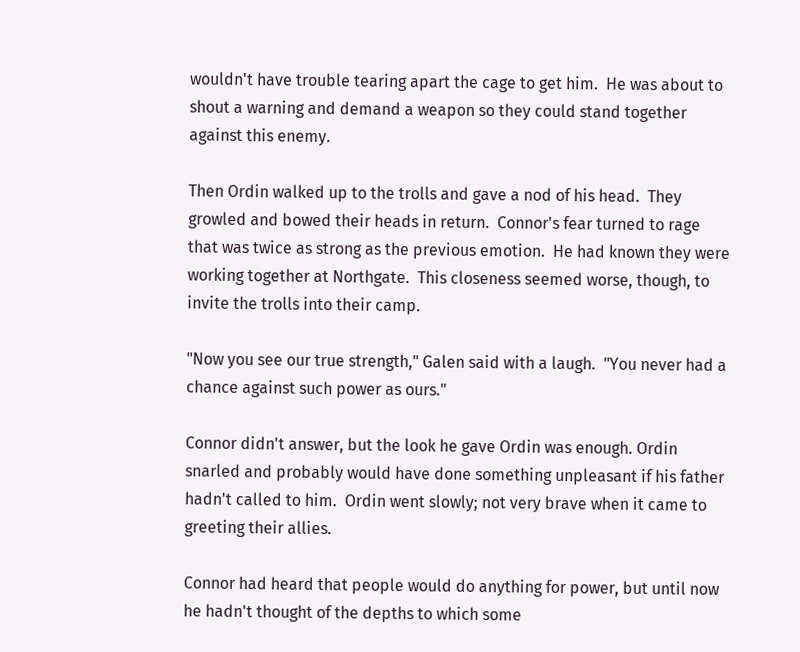wouldn't have trouble tearing apart the cage to get him.  He was about to shout a warning and demand a weapon so they could stand together against this enemy.

Then Ordin walked up to the trolls and gave a nod of his head.  They growled and bowed their heads in return.  Connor's fear turned to rage that was twice as strong as the previous emotion.  He had known they were working together at Northgate.  This closeness seemed worse, though, to invite the trolls into their camp.

"Now you see our true strength," Galen said with a laugh.  "You never had a chance against such power as ours."

Connor didn't answer, but the look he gave Ordin was enough. Ordin snarled and probably would have done something unpleasant if his father hadn't called to him.  Ordin went slowly; not very brave when it came to greeting their allies.

Connor had heard that people would do anything for power, but until now he hadn't thought of the depths to which some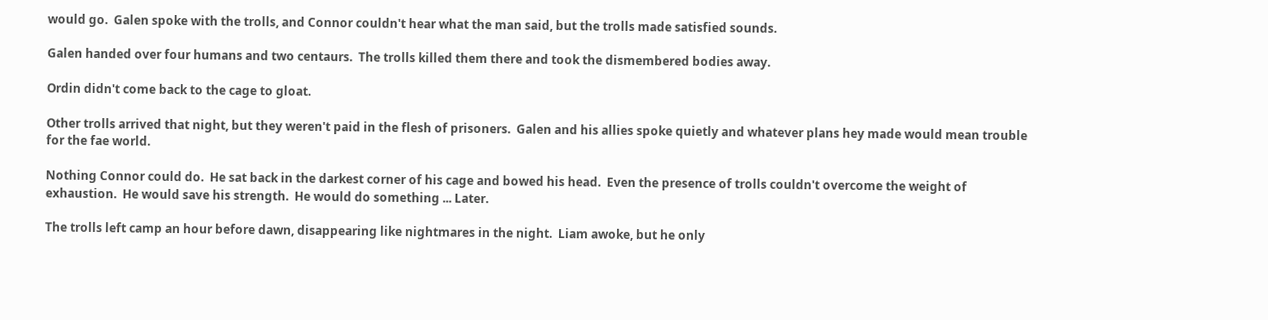would go.  Galen spoke with the trolls, and Connor couldn't hear what the man said, but the trolls made satisfied sounds.

Galen handed over four humans and two centaurs.  The trolls killed them there and took the dismembered bodies away.

Ordin didn't come back to the cage to gloat.

Other trolls arrived that night, but they weren't paid in the flesh of prisoners.  Galen and his allies spoke quietly and whatever plans hey made would mean trouble for the fae world.

Nothing Connor could do.  He sat back in the darkest corner of his cage and bowed his head.  Even the presence of trolls couldn't overcome the weight of exhaustion.  He would save his strength.  He would do something ... Later.

The trolls left camp an hour before dawn, disappearing like nightmares in the night.  Liam awoke, but he only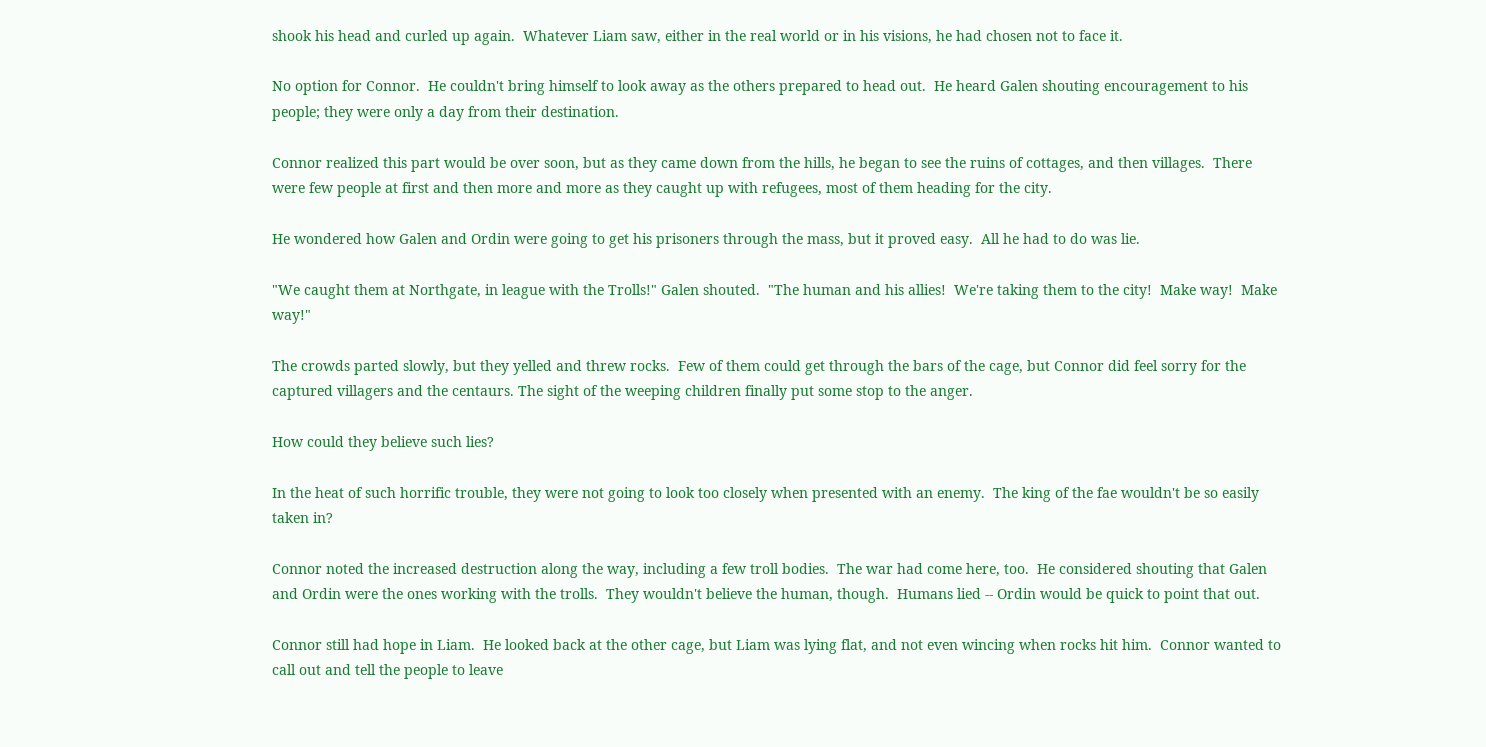shook his head and curled up again.  Whatever Liam saw, either in the real world or in his visions, he had chosen not to face it.

No option for Connor.  He couldn't bring himself to look away as the others prepared to head out.  He heard Galen shouting encouragement to his people; they were only a day from their destination.

Connor realized this part would be over soon, but as they came down from the hills, he began to see the ruins of cottages, and then villages.  There were few people at first and then more and more as they caught up with refugees, most of them heading for the city.

He wondered how Galen and Ordin were going to get his prisoners through the mass, but it proved easy.  All he had to do was lie.

"We caught them at Northgate, in league with the Trolls!" Galen shouted.  "The human and his allies!  We're taking them to the city!  Make way!  Make way!"

The crowds parted slowly, but they yelled and threw rocks.  Few of them could get through the bars of the cage, but Connor did feel sorry for the captured villagers and the centaurs. The sight of the weeping children finally put some stop to the anger.

How could they believe such lies?

In the heat of such horrific trouble, they were not going to look too closely when presented with an enemy.  The king of the fae wouldn't be so easily taken in?

Connor noted the increased destruction along the way, including a few troll bodies.  The war had come here, too.  He considered shouting that Galen and Ordin were the ones working with the trolls.  They wouldn't believe the human, though.  Humans lied -- Ordin would be quick to point that out.

Connor still had hope in Liam.  He looked back at the other cage, but Liam was lying flat, and not even wincing when rocks hit him.  Connor wanted to call out and tell the people to leave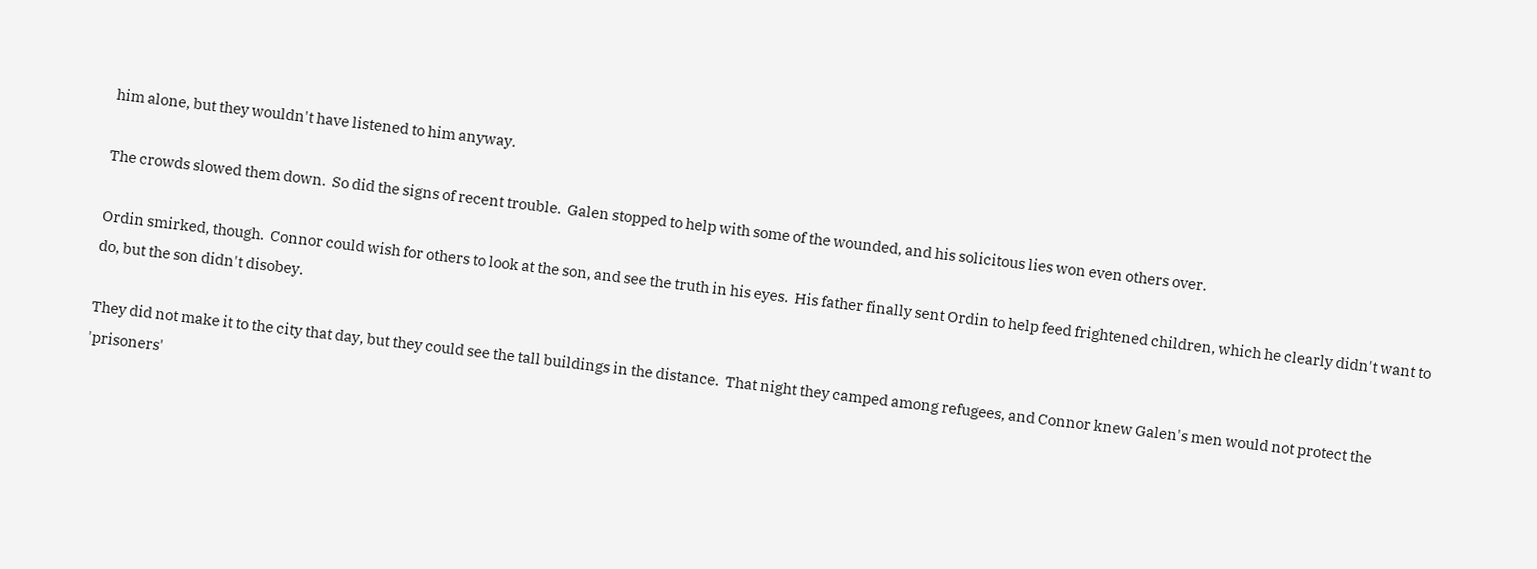him alone, but they wouldn't have listened to him anyway.

The crowds slowed them down.  So did the signs of recent trouble.  Galen stopped to help with some of the wounded, and his solicitous lies won even others over.

Ordin smirked, though.  Connor could wish for others to look at the son, and see the truth in his eyes.  His father finally sent Ordin to help feed frightened children, which he clearly didn't want to do, but the son didn't disobey.

They did not make it to the city that day, but they could see the tall buildings in the distance.  That night they camped among refugees, and Connor knew Galen's men would not protect the 'prisoners'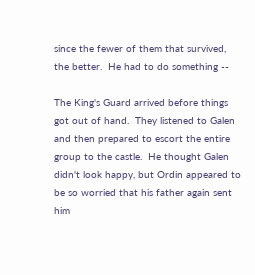since the fewer of them that survived, the better.  He had to do something --

The King's Guard arrived before things got out of hand.  They listened to Galen and then prepared to escort the entire group to the castle.  He thought Galen didn't look happy, but Ordin appeared to be so worried that his father again sent him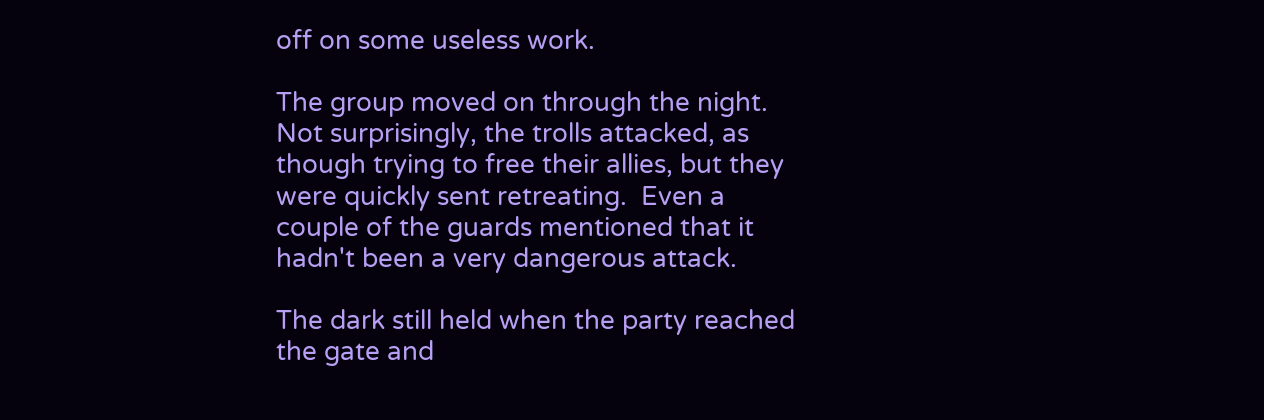off on some useless work.

The group moved on through the night.  Not surprisingly, the trolls attacked, as though trying to free their allies, but they were quickly sent retreating.  Even a couple of the guards mentioned that it hadn't been a very dangerous attack.

The dark still held when the party reached the gate and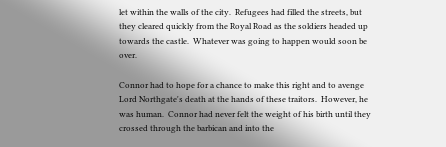let within the walls of the city.  Refugees had filled the streets, but they cleared quickly from the Royal Road as the soldiers headed up towards the castle.  Whatever was going to happen would soon be over.

Connor had to hope for a chance to make this right and to avenge Lord Northgate's death at the hands of these traitors.  However, he was human.  Connor had never felt the weight of his birth until they crossed through the barbican and into the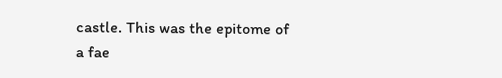castle. This was the epitome of a fae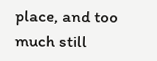place, and too much still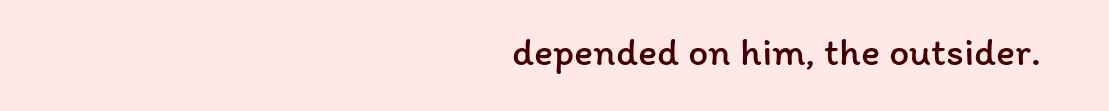depended on him, the outsider.